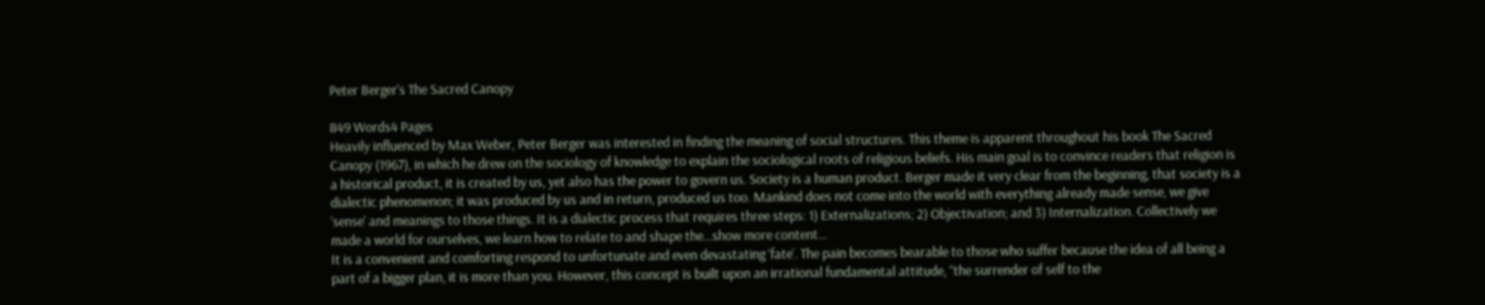Peter Berger's The Sacred Canopy

849 Words4 Pages
Heavily influenced by Max Weber, Peter Berger was interested in finding the meaning of social structures. This theme is apparent throughout his book The Sacred Canopy (1967), in which he drew on the sociology of knowledge to explain the sociological roots of religious beliefs. His main goal is to convince readers that religion is a historical product, it is created by us, yet also has the power to govern us. Society is a human product. Berger made it very clear from the beginning, that society is a dialectic phenomenon; it was produced by us and in return, produced us too. Mankind does not come into the world with everything already made sense, we give ‘sense’ and meanings to those things. It is a dialectic process that requires three steps: 1) Externalizations; 2) Objectivation; and 3) Internalization. Collectively we made a world for ourselves, we learn how to relate to and shape the…show more content…
It is a convenient and comforting respond to unfortunate and even devastating ‘fate’. The pain becomes bearable to those who suffer because the idea of all being a part of a bigger plan, it is more than you. However, this concept is built upon an irrational fundamental attitude, “the surrender of self to the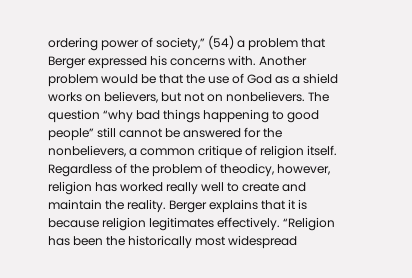ordering power of society,” (54) a problem that Berger expressed his concerns with. Another problem would be that the use of God as a shield works on believers, but not on nonbelievers. The question “why bad things happening to good people” still cannot be answered for the nonbelievers, a common critique of religion itself. Regardless of the problem of theodicy, however, religion has worked really well to create and maintain the reality. Berger explains that it is because religion legitimates effectively. “Religion has been the historically most widespread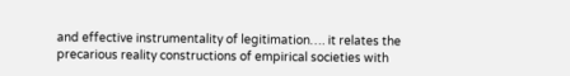and effective instrumentality of legitimation…. it relates the precarious reality constructions of empirical societies with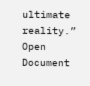ultimate reality.”
Open Document